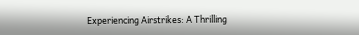Experiencing Airstrikes: A Thrilling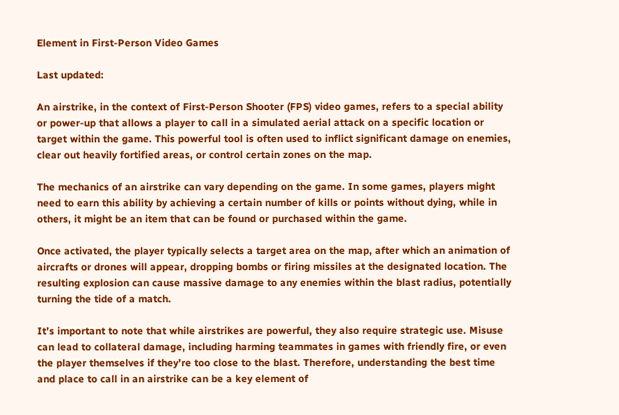Element in First-Person Video Games

Last updated:

An airstrike, in the context of First-Person Shooter (FPS) video games, refers to a special ability or power-up that allows a player to call in a simulated aerial attack on a specific location or target within the game. This powerful tool is often used to inflict significant damage on enemies, clear out heavily fortified areas, or control certain zones on the map.

The mechanics of an airstrike can vary depending on the game. In some games, players might need to earn this ability by achieving a certain number of kills or points without dying, while in others, it might be an item that can be found or purchased within the game.

Once activated, the player typically selects a target area on the map, after which an animation of aircrafts or drones will appear, dropping bombs or firing missiles at the designated location. The resulting explosion can cause massive damage to any enemies within the blast radius, potentially turning the tide of a match.

It’s important to note that while airstrikes are powerful, they also require strategic use. Misuse can lead to collateral damage, including harming teammates in games with friendly fire, or even the player themselves if they’re too close to the blast. Therefore, understanding the best time and place to call in an airstrike can be a key element of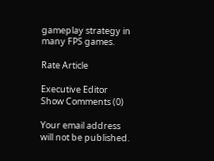gameplay strategy in many FPS games.

Rate Article

Executive Editor
Show Comments (0)

Your email address will not be published.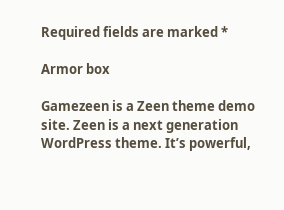Required fields are marked *

Armor box

Gamezeen is a Zeen theme demo site. Zeen is a next generation WordPress theme. It’s powerful,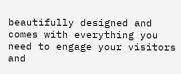beautifully designed and comes with everything you need to engage your visitors and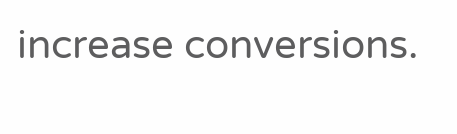increase conversions.